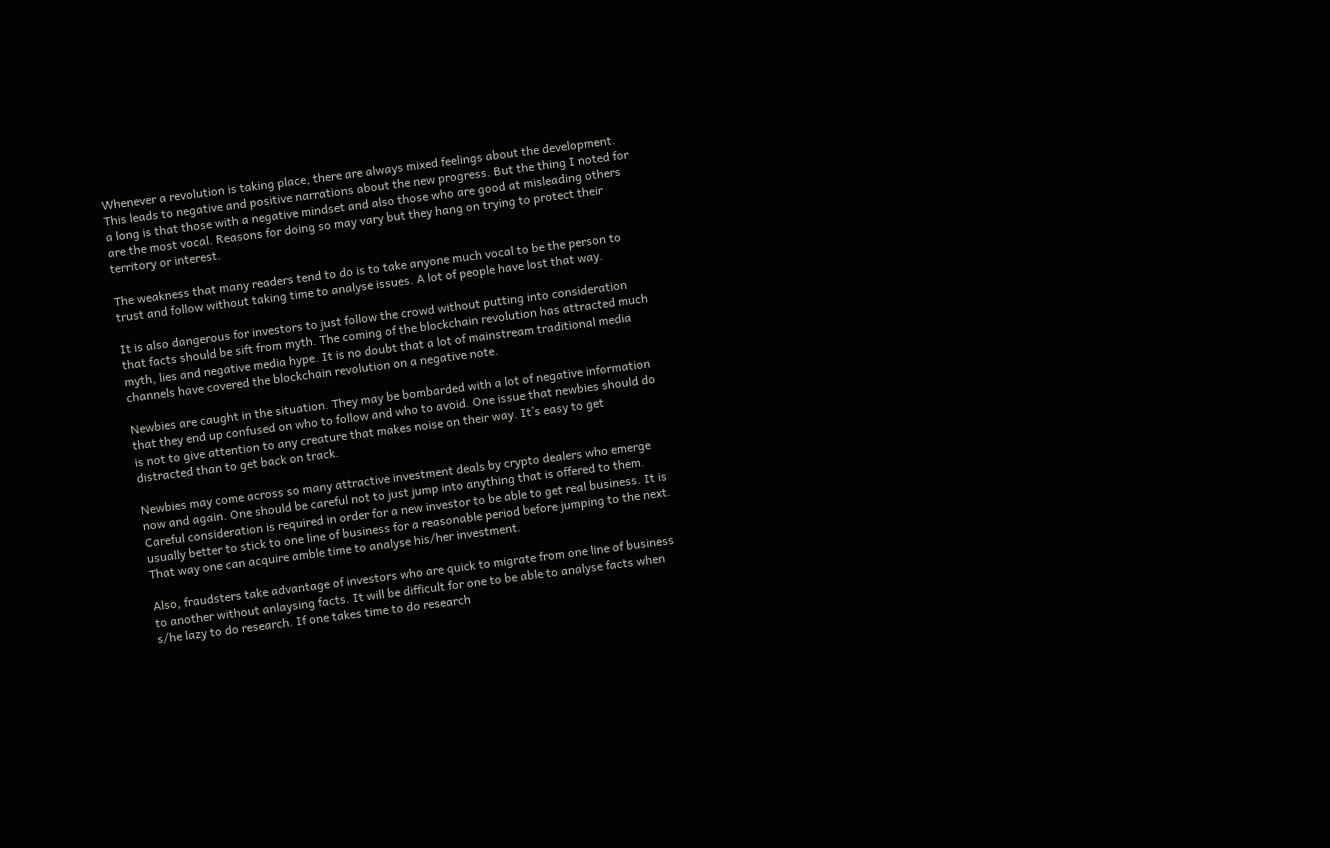Whenever a revolution is taking place, there are always mixed feelings about the development. This leads to negative and positive narrations about the new progress. But the thing I noted for a long is that those with a negative mindset and also those who are good at misleading others are the most vocal. Reasons for doing so may vary but they hang on trying to protect their territory or interest.

The weakness that many readers tend to do is to take anyone much vocal to be the person to trust and follow without taking time to analyse issues. A lot of people have lost that way.

It is also dangerous for investors to just follow the crowd without putting into consideration that facts should be sift from myth. The coming of the blockchain revolution has attracted much myth, lies and negative media hype. It is no doubt that a lot of mainstream traditional media channels have covered the blockchain revolution on a negative note.

Newbies are caught in the situation. They may be bombarded with a lot of negative information that they end up confused on who to follow and who to avoid. One issue that newbies should do is not to give attention to any creature that makes noise on their way. It’s easy to get distracted than to get back on track.

Newbies may come across so many attractive investment deals by crypto dealers who emerge now and again. One should be careful not to just jump into anything that is offered to them. Careful consideration is required in order for a new investor to be able to get real business. It is usually better to stick to one line of business for a reasonable period before jumping to the next. That way one can acquire amble time to analyse his/her investment.

Also, fraudsters take advantage of investors who are quick to migrate from one line of business to another without anlaysing facts. It will be difficult for one to be able to analyse facts when s/he lazy to do research. If one takes time to do research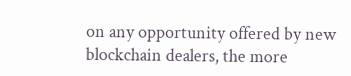on any opportunity offered by new blockchain dealers, the more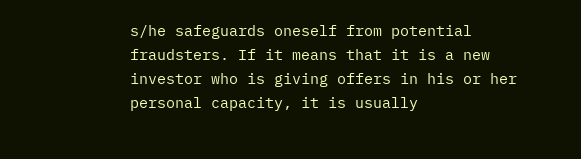s/he safeguards oneself from potential fraudsters. If it means that it is a new investor who is giving offers in his or her personal capacity, it is usually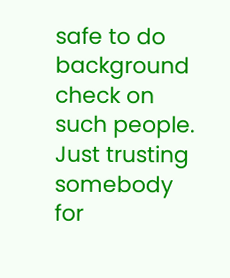safe to do background check on such people. Just trusting somebody for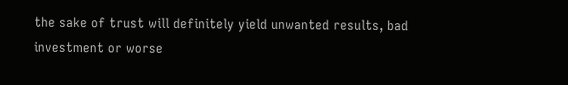the sake of trust will definitely yield unwanted results, bad investment or worse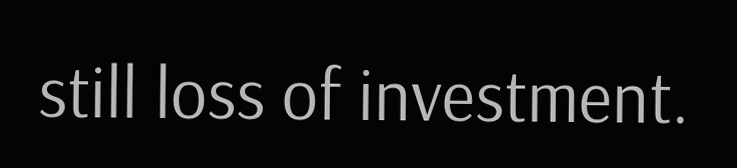still loss of investment.